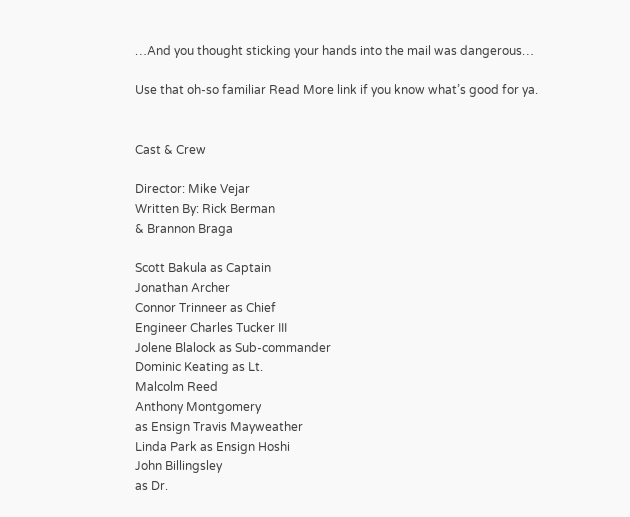…And you thought sticking your hands into the mail was dangerous…

Use that oh-so familiar Read More link if you know what’s good for ya.


Cast & Crew

Director: Mike Vejar
Written By: Rick Berman
& Brannon Braga

Scott Bakula as Captain
Jonathan Archer
Connor Trinneer as Chief
Engineer Charles Tucker III
Jolene Blalock as Sub-commander
Dominic Keating as Lt.
Malcolm Reed
Anthony Montgomery
as Ensign Travis Mayweather
Linda Park as Ensign Hoshi
John Billingsley
as Dr.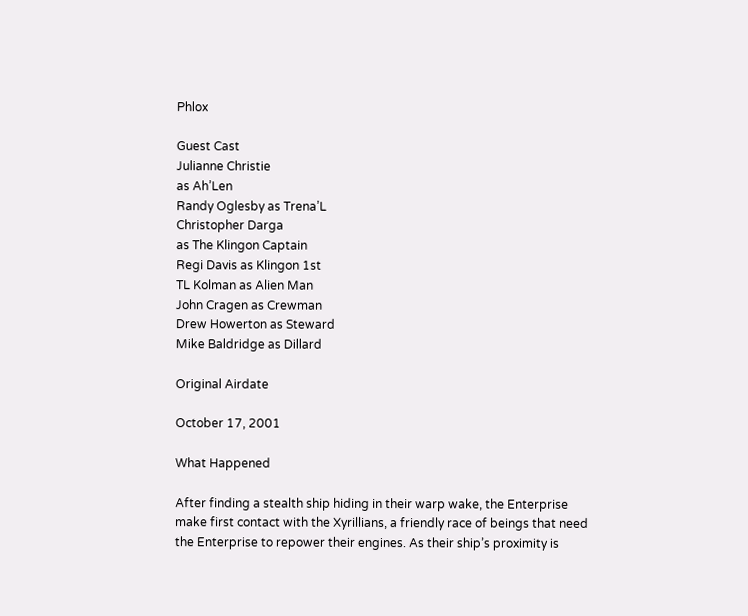Phlox

Guest Cast
Julianne Christie
as Ah’Len
Randy Oglesby as Trena’L
Christopher Darga
as The Klingon Captain
Regi Davis as Klingon 1st
TL Kolman as Alien Man
John Cragen as Crewman
Drew Howerton as Steward
Mike Baldridge as Dillard

Original Airdate

October 17, 2001

What Happened

After finding a stealth ship hiding in their warp wake, the Enterprise
make first contact with the Xyrillians, a friendly race of beings that need
the Enterprise to repower their engines. As their ship’s proximity is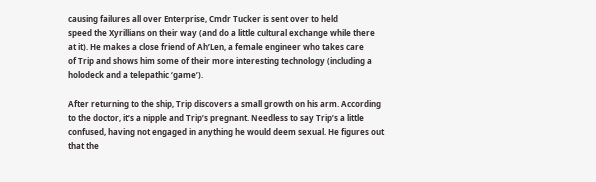causing failures all over Enterprise, Cmdr Tucker is sent over to held
speed the Xyrillians on their way (and do a little cultural exchange while there
at it). He makes a close friend of Ah’Len, a female engineer who takes care
of Trip and shows him some of their more interesting technology (including a
holodeck and a telepathic ‘game’).

After returning to the ship, Trip discovers a small growth on his arm. According
to the doctor, it’s a nipple and Trip’s pregnant. Needless to say Trip’s a little
confused, having not engaged in anything he would deem sexual. He figures out
that the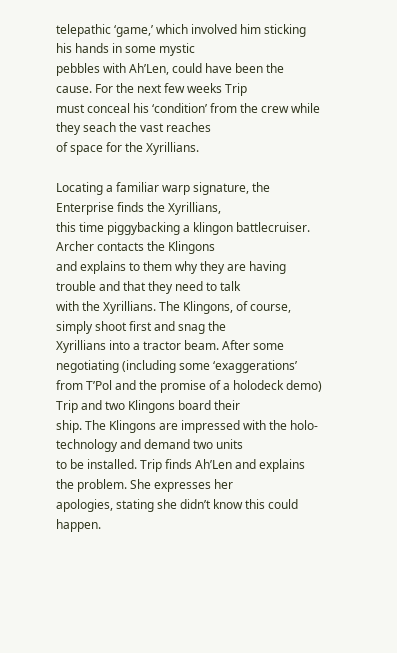telepathic ‘game,’ which involved him sticking his hands in some mystic
pebbles with Ah’Len, could have been the cause. For the next few weeks Trip
must conceal his ‘condition’ from the crew while they seach the vast reaches
of space for the Xyrillians.

Locating a familiar warp signature, the Enterprise finds the Xyrillians,
this time piggybacking a klingon battlecruiser. Archer contacts the Klingons
and explains to them why they are having trouble and that they need to talk
with the Xyrillians. The Klingons, of course, simply shoot first and snag the
Xyrillians into a tractor beam. After some negotiating (including some ‘exaggerations’
from T’Pol and the promise of a holodeck demo) Trip and two Klingons board their
ship. The Klingons are impressed with the holo-technology and demand two units
to be installed. Trip finds Ah’Len and explains the problem. She expresses her
apologies, stating she didn’t know this could happen.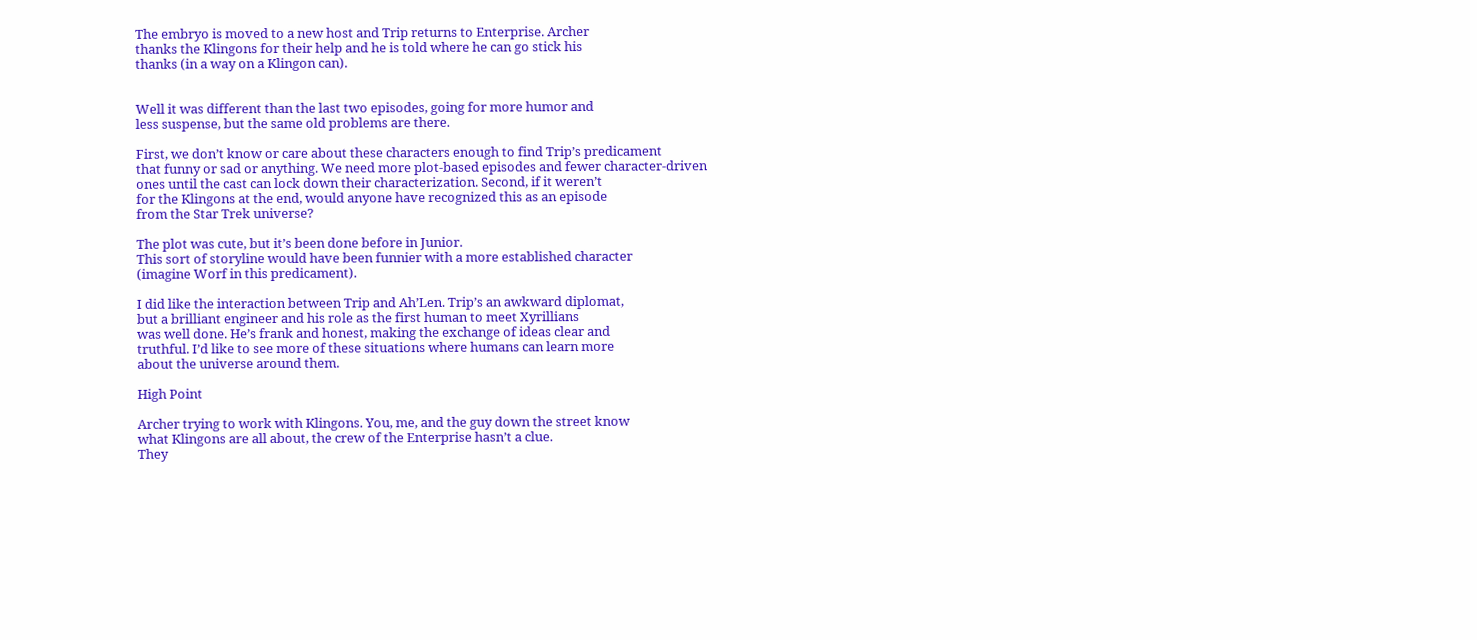The embryo is moved to a new host and Trip returns to Enterprise. Archer
thanks the Klingons for their help and he is told where he can go stick his
thanks (in a way on a Klingon can).


Well it was different than the last two episodes, going for more humor and
less suspense, but the same old problems are there.

First, we don’t know or care about these characters enough to find Trip’s predicament
that funny or sad or anything. We need more plot-based episodes and fewer character-driven
ones until the cast can lock down their characterization. Second, if it weren’t
for the Klingons at the end, would anyone have recognized this as an episode
from the Star Trek universe?

The plot was cute, but it’s been done before in Junior.
This sort of storyline would have been funnier with a more established character
(imagine Worf in this predicament).

I did like the interaction between Trip and Ah’Len. Trip’s an awkward diplomat,
but a brilliant engineer and his role as the first human to meet Xyrillians
was well done. He’s frank and honest, making the exchange of ideas clear and
truthful. I’d like to see more of these situations where humans can learn more
about the universe around them.

High Point

Archer trying to work with Klingons. You, me, and the guy down the street know
what Klingons are all about, the crew of the Enterprise hasn’t a clue.
They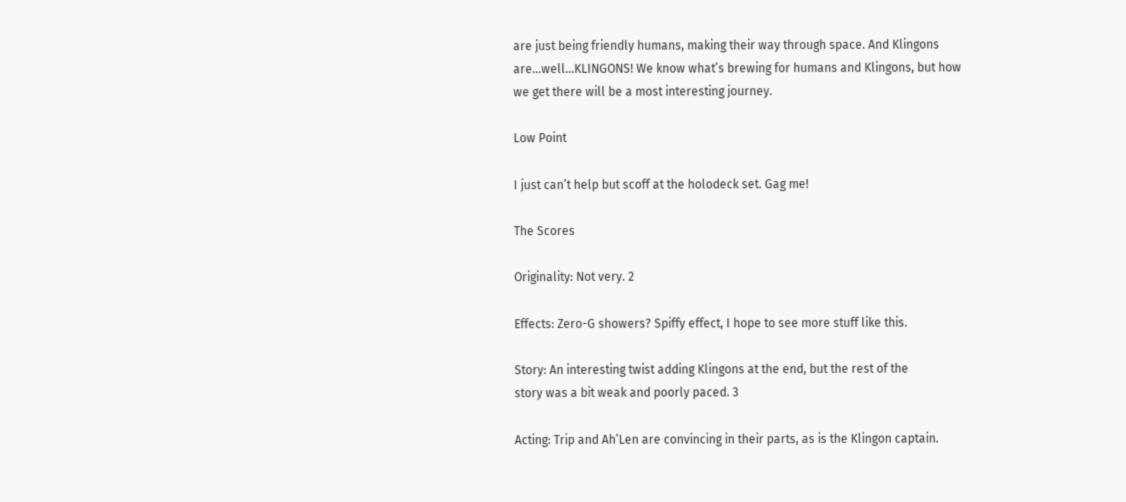are just being friendly humans, making their way through space. And Klingons
are…well…KLINGONS! We know what’s brewing for humans and Klingons, but how
we get there will be a most interesting journey.

Low Point

I just can’t help but scoff at the holodeck set. Gag me!

The Scores

Originality: Not very. 2

Effects: Zero-G showers? Spiffy effect, I hope to see more stuff like this.

Story: An interesting twist adding Klingons at the end, but the rest of the
story was a bit weak and poorly paced. 3

Acting: Trip and Ah’Len are convincing in their parts, as is the Klingon captain.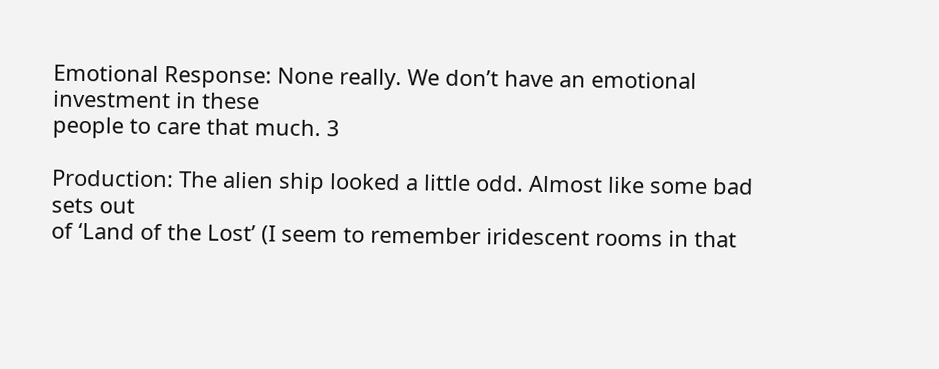Emotional Response: None really. We don’t have an emotional investment in these
people to care that much. 3

Production: The alien ship looked a little odd. Almost like some bad sets out
of ‘Land of the Lost’ (I seem to remember iridescent rooms in that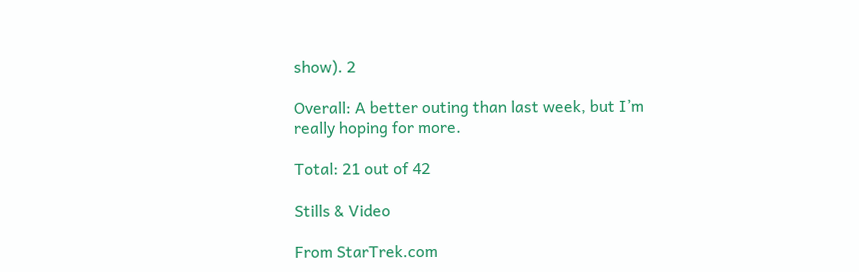show). 2

Overall: A better outing than last week, but I’m really hoping for more.

Total: 21 out of 42

Stills & Video

From StarTrek.com